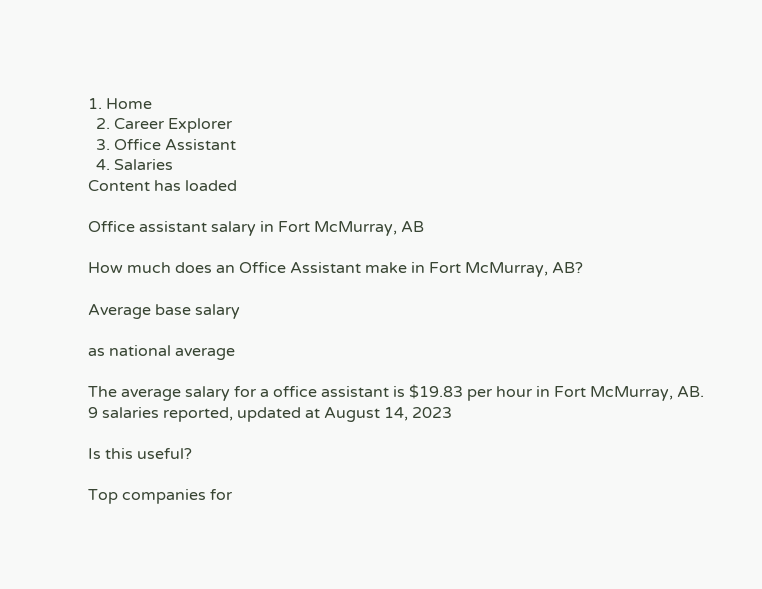1. Home
  2. Career Explorer
  3. Office Assistant
  4. Salaries
Content has loaded

Office assistant salary in Fort McMurray, AB

How much does an Office Assistant make in Fort McMurray, AB?

Average base salary

as national average

The average salary for a office assistant is $19.83 per hour in Fort McMurray, AB. 9 salaries reported, updated at August 14, 2023

Is this useful?

Top companies for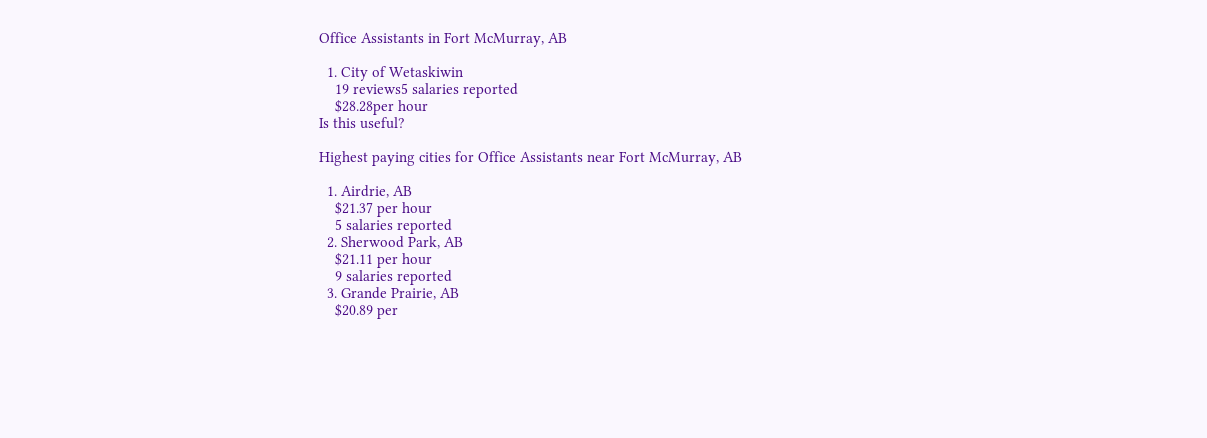Office Assistants in Fort McMurray, AB

  1. City of Wetaskiwin
    19 reviews5 salaries reported
    $28.28per hour
Is this useful?

Highest paying cities for Office Assistants near Fort McMurray, AB

  1. Airdrie, AB
    $21.37 per hour
    5 salaries reported
  2. Sherwood Park, AB
    $21.11 per hour
    9 salaries reported
  3. Grande Prairie, AB
    $20.89 per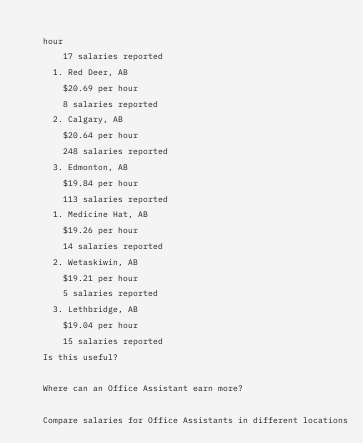hour
    17 salaries reported
  1. Red Deer, AB
    $20.69 per hour
    8 salaries reported
  2. Calgary, AB
    $20.64 per hour
    248 salaries reported
  3. Edmonton, AB
    $19.84 per hour
    113 salaries reported
  1. Medicine Hat, AB
    $19.26 per hour
    14 salaries reported
  2. Wetaskiwin, AB
    $19.21 per hour
    5 salaries reported
  3. Lethbridge, AB
    $19.04 per hour
    15 salaries reported
Is this useful?

Where can an Office Assistant earn more?

Compare salaries for Office Assistants in different locations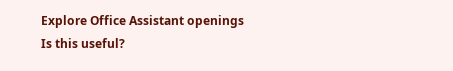Explore Office Assistant openings
Is this useful?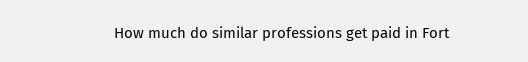How much do similar professions get paid in Fort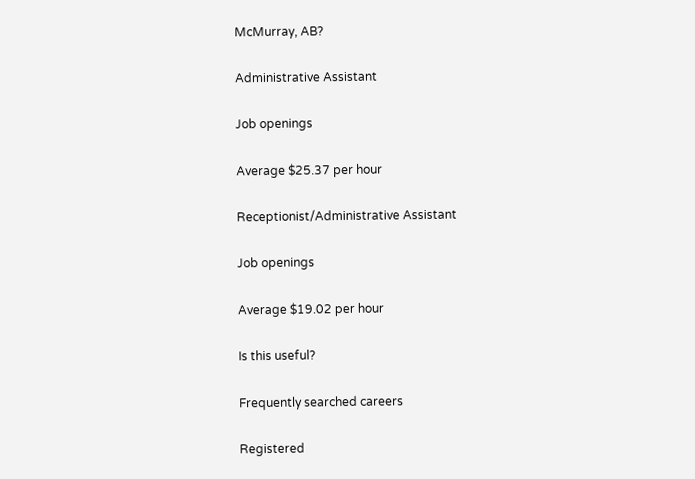McMurray, AB?

Administrative Assistant

Job openings

Average $25.37 per hour

Receptionist/Administrative Assistant

Job openings

Average $19.02 per hour

Is this useful?

Frequently searched careers

Registered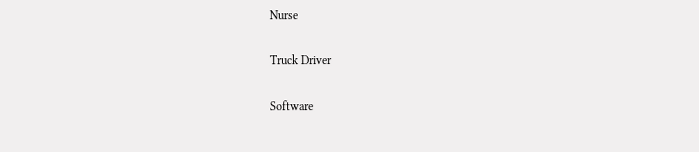Nurse

Truck Driver

Software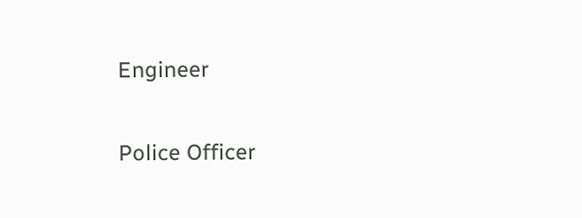Engineer

Police Officer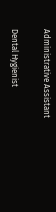Administrative Assistant

Dental Hygienist